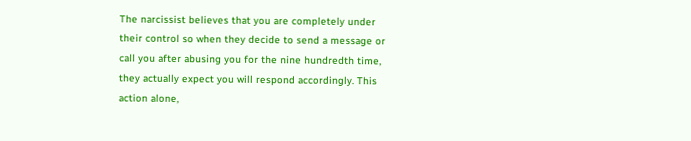The narcissist believes that you are completely under their control so when they decide to send a message or call you after abusing you for the nine hundredth time, they actually expect you will respond accordingly. This action alone,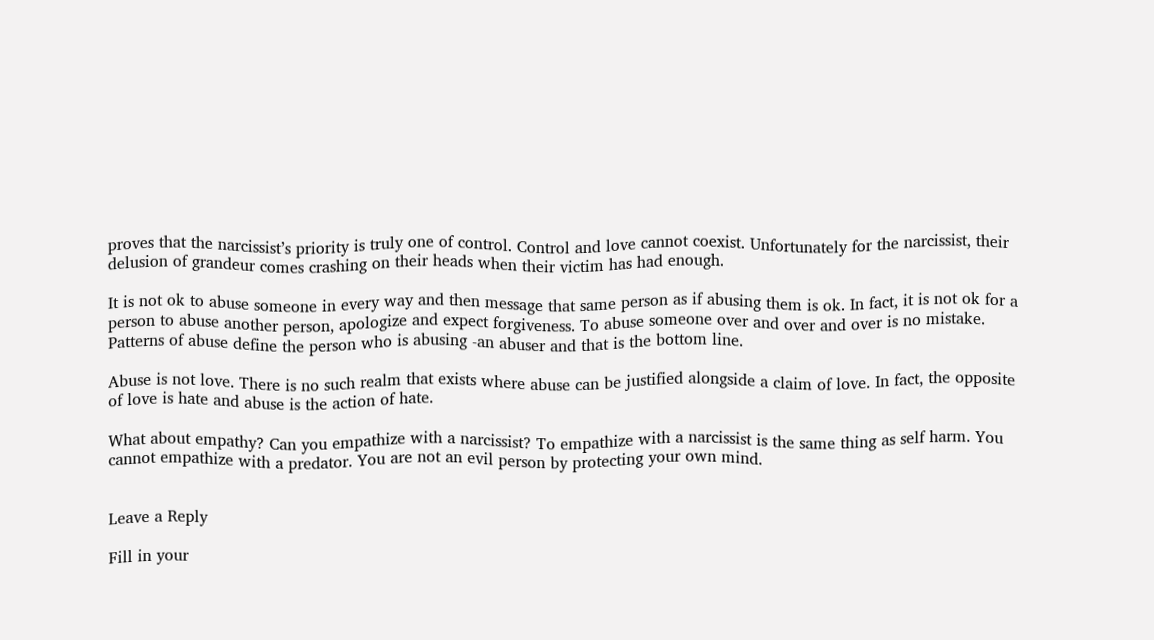proves that the narcissist’s priority is truly one of control. Control and love cannot coexist. Unfortunately for the narcissist, their delusion of grandeur comes crashing on their heads when their victim has had enough.

It is not ok to abuse someone in every way and then message that same person as if abusing them is ok. In fact, it is not ok for a person to abuse another person, apologize and expect forgiveness. To abuse someone over and over and over is no mistake. Patterns of abuse define the person who is abusing -an abuser and that is the bottom line.

Abuse is not love. There is no such realm that exists where abuse can be justified alongside a claim of love. In fact, the opposite of love is hate and abuse is the action of hate.

What about empathy? Can you empathize with a narcissist? To empathize with a narcissist is the same thing as self harm. You cannot empathize with a predator. You are not an evil person by protecting your own mind.


Leave a Reply

Fill in your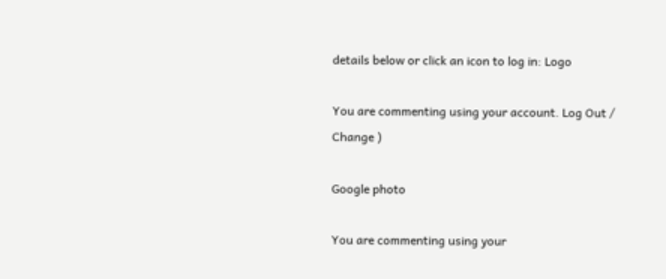details below or click an icon to log in: Logo

You are commenting using your account. Log Out /  Change )

Google photo

You are commenting using your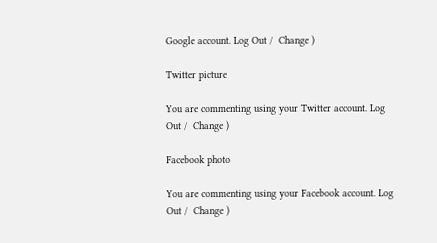Google account. Log Out /  Change )

Twitter picture

You are commenting using your Twitter account. Log Out /  Change )

Facebook photo

You are commenting using your Facebook account. Log Out /  Change )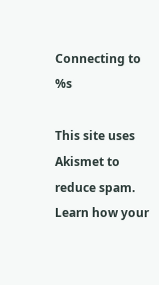Connecting to %s

This site uses Akismet to reduce spam. Learn how your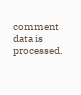comment data is processed.